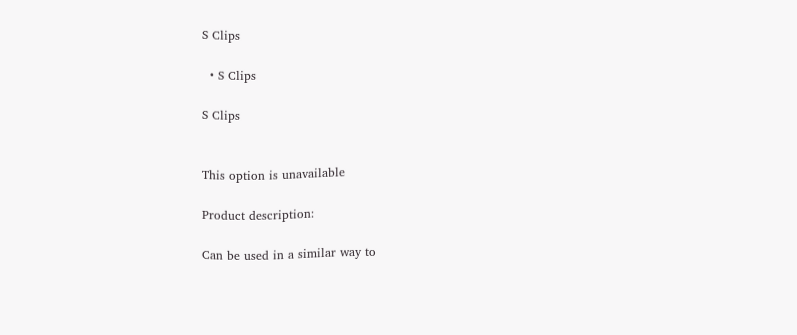S Clips

  • S Clips

S Clips


This option is unavailable

Product description:

Can be used in a similar way to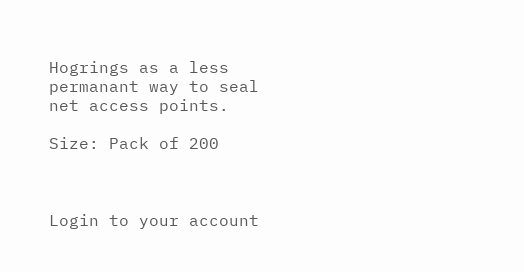Hogrings as a less permanant way to seal net access points.

Size: Pack of 200



Login to your account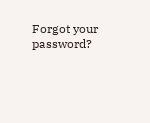Forgot your password?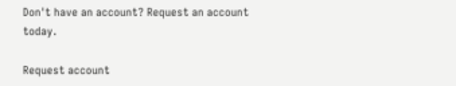Don't have an account? Request an account today.

Request account